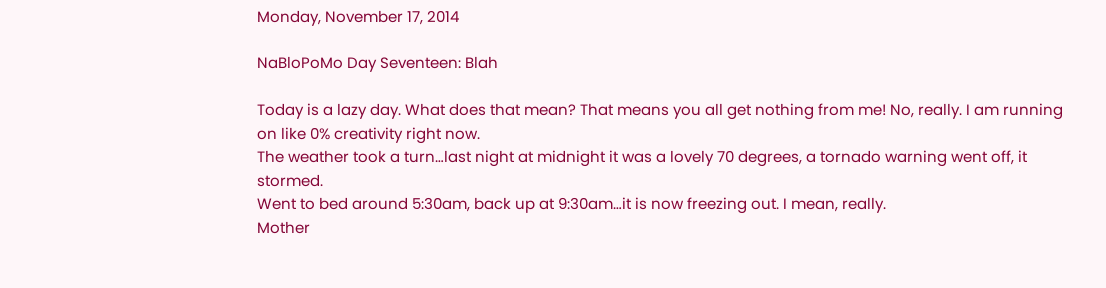Monday, November 17, 2014

NaBloPoMo Day Seventeen: Blah

Today is a lazy day. What does that mean? That means you all get nothing from me! No, really. I am running on like 0% creativity right now.
The weather took a turn…last night at midnight it was a lovely 70 degrees, a tornado warning went off, it stormed.
Went to bed around 5:30am, back up at 9:30am…it is now freezing out. I mean, really.
Mother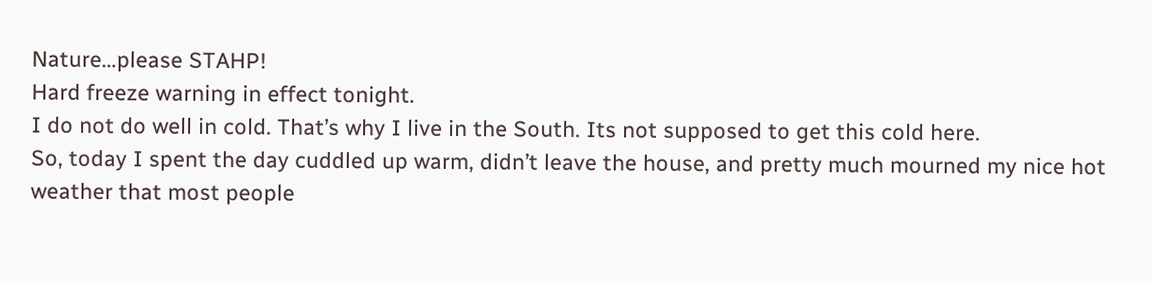Nature…please STAHP!
Hard freeze warning in effect tonight.
I do not do well in cold. That’s why I live in the South. Its not supposed to get this cold here.
So, today I spent the day cuddled up warm, didn’t leave the house, and pretty much mourned my nice hot weather that most people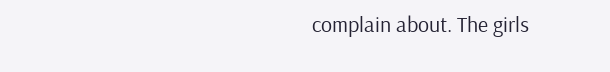complain about. The girls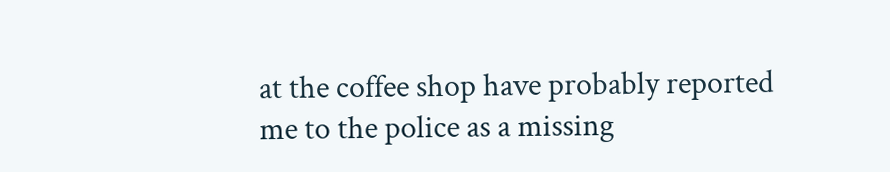at the coffee shop have probably reported me to the police as a missing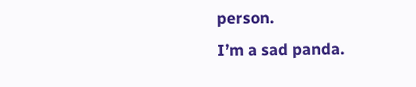person.
I’m a sad panda.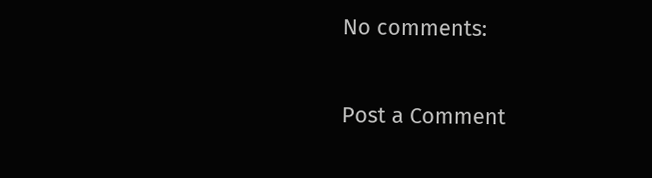No comments:

Post a Comment